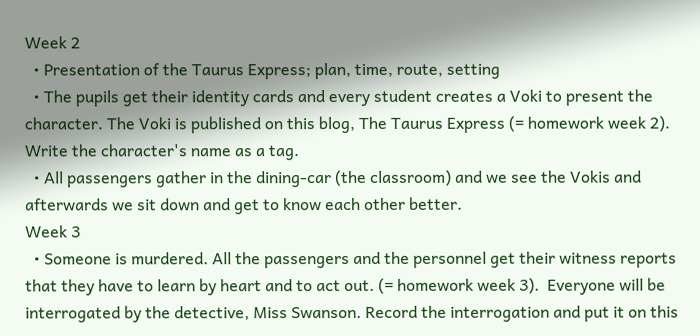Week 2
  • Presentation of the Taurus Express; plan, time, route, setting
  • The pupils get their identity cards and every student creates a Voki to present the character. The Voki is published on this blog, The Taurus Express (= homework week 2). Write the character's name as a tag.
  • All passengers gather in the dining-car (the classroom) and we see the Vokis and afterwards we sit down and get to know each other better.
Week 3
  • Someone is murdered. All the passengers and the personnel get their witness reports that they have to learn by heart and to act out. (= homework week 3).  Everyone will be interrogated by the detective, Miss Swanson. Record the interrogation and put it on this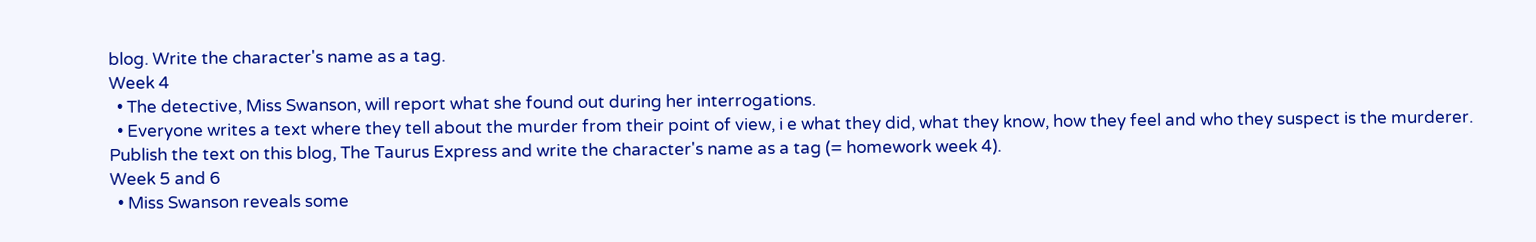blog. Write the character's name as a tag.
Week 4
  • The detective, Miss Swanson, will report what she found out during her interrogations.
  • Everyone writes a text where they tell about the murder from their point of view, i e what they did, what they know, how they feel and who they suspect is the murderer. Publish the text on this blog, The Taurus Express and write the character's name as a tag (= homework week 4).
Week 5 and 6
  • Miss Swanson reveals some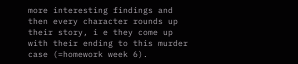more interesting findings and then every character rounds up their story, i e they come up with their ending to this murder case (=homework week 6).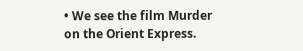• We see the film Murder on the Orient Express.